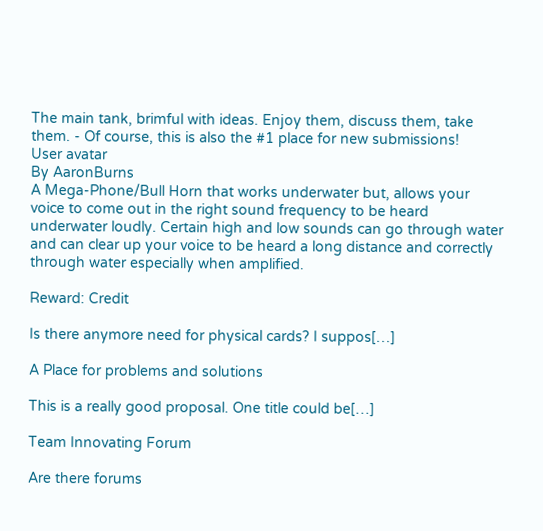The main tank, brimful with ideas. Enjoy them, discuss them, take them. - Of course, this is also the #1 place for new submissions!
User avatar
By AaronBurns
A Mega-Phone/Bull Horn that works underwater but, allows your voice to come out in the right sound frequency to be heard underwater loudly. Certain high and low sounds can go through water and can clear up your voice to be heard a long distance and correctly through water especially when amplified.

Reward: Credit

Is there anymore need for physical cards? I suppos[…]

A Place for problems and solutions

This is a really good proposal. One title could be[…]

Team Innovating Forum

Are there forums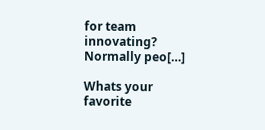for team innovating? Normally peo[…]

Whats your favorite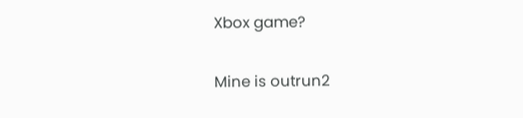Xbox game?

Mine is outrun2